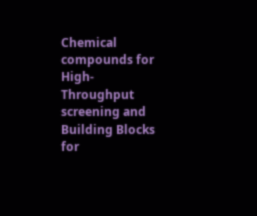Chemical compounds for High-Throughput screening and
Building Blocks for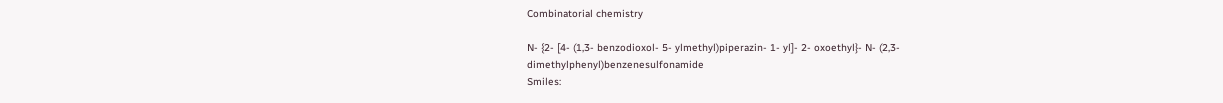Combinatorial chemistry

N- {2- [4- (1,3- benzodioxol- 5- ylmethyl)piperazin- 1- yl]- 2- oxoethyl}- N- (2,3- dimethylphenyl)benzenesulfonamide
Smiles: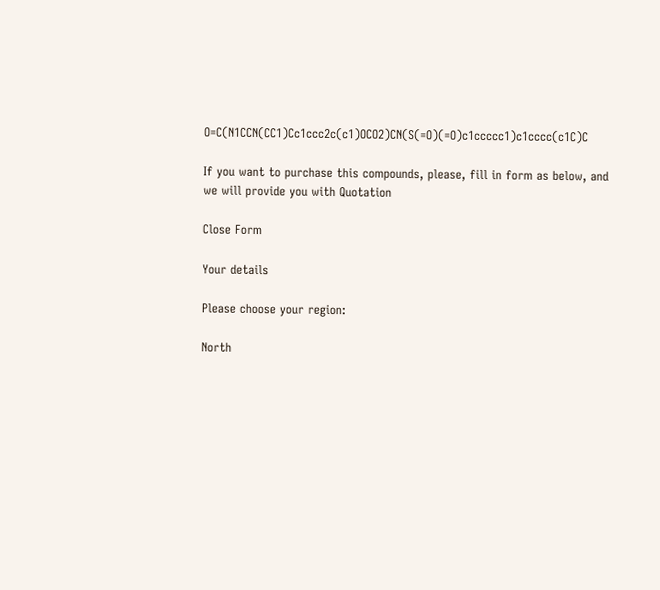O=C(N1CCN(CC1)Cc1ccc2c(c1)OCO2)CN(S(=O)(=O)c1ccccc1)c1cccc(c1C)C

If you want to purchase this compounds, please, fill in form as below, and we will provide you with Quotation

Close Form

Your details

Please choose your region:

North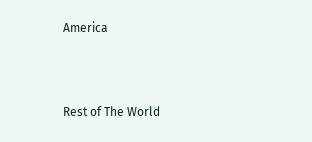America



Rest of The World